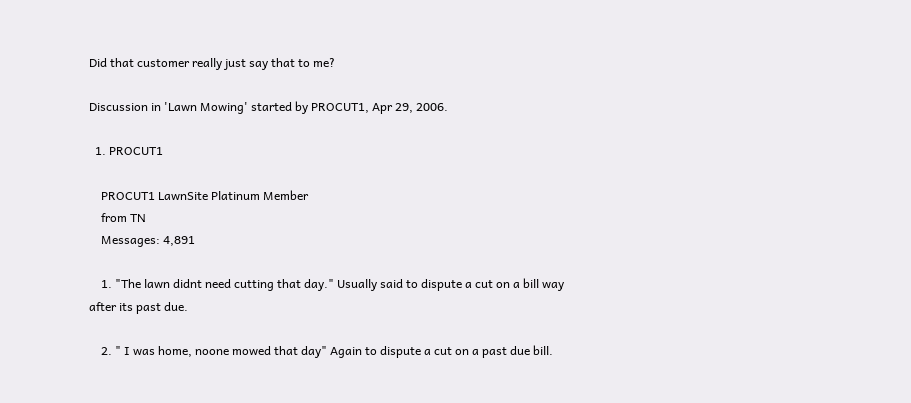Did that customer really just say that to me?

Discussion in 'Lawn Mowing' started by PROCUT1, Apr 29, 2006.

  1. PROCUT1

    PROCUT1 LawnSite Platinum Member
    from TN
    Messages: 4,891

    1. "The lawn didnt need cutting that day." Usually said to dispute a cut on a bill way after its past due.

    2. " I was home, noone mowed that day" Again to dispute a cut on a past due bill.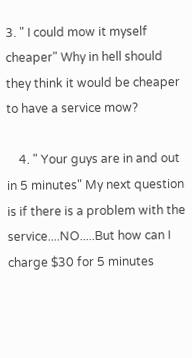3. " I could mow it myself cheaper" Why in hell should they think it would be cheaper to have a service mow?

    4. " Your guys are in and out in 5 minutes" My next question is if there is a problem with the service....NO.....But how can I charge $30 for 5 minutes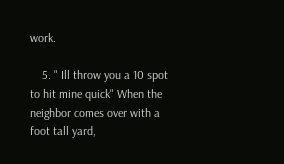work.

    5. " Ill throw you a 10 spot to hit mine quick" When the neighbor comes over with a foot tall yard,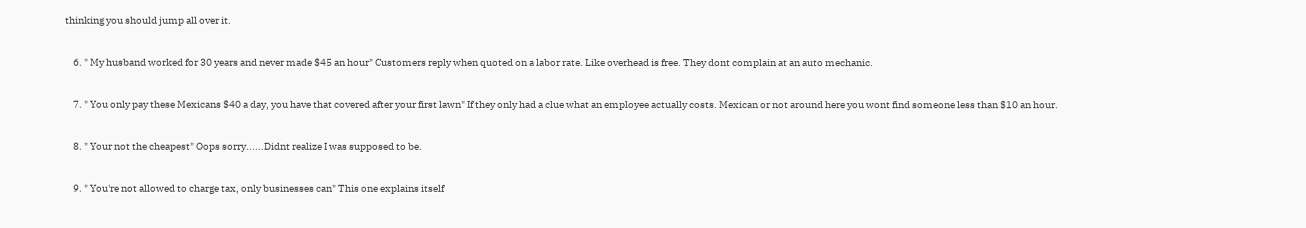thinking you should jump all over it.

    6. " My husband worked for 30 years and never made $45 an hour" Customers reply when quoted on a labor rate. Like overhead is free. They dont complain at an auto mechanic.

    7. " You only pay these Mexicans $40 a day, you have that covered after your first lawn" If they only had a clue what an employee actually costs. Mexican or not around here you wont find someone less than $10 an hour.

    8. " Your not the cheapest" Oops sorry......Didnt realize I was supposed to be.

    9. " You're not allowed to charge tax, only businesses can" This one explains itself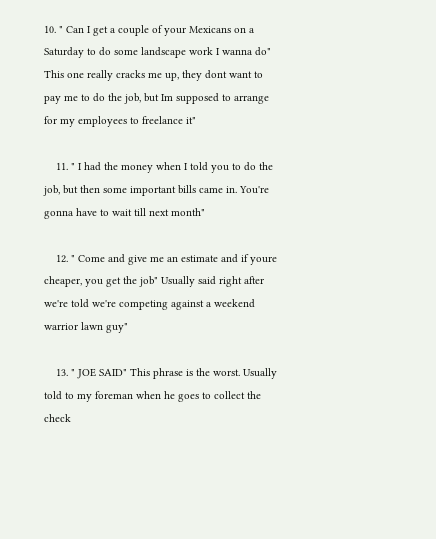10. " Can I get a couple of your Mexicans on a Saturday to do some landscape work I wanna do" This one really cracks me up, they dont want to pay me to do the job, but Im supposed to arrange for my employees to freelance it"

    11. " I had the money when I told you to do the job, but then some important bills came in. You're gonna have to wait till next month"

    12. " Come and give me an estimate and if youre cheaper, you get the job" Usually said right after we're told we're competing against a weekend warrior lawn guy"

    13. " JOE SAID" This phrase is the worst. Usually told to my foreman when he goes to collect the check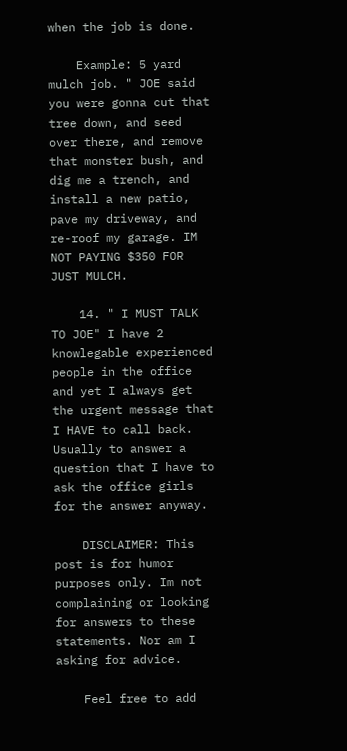when the job is done.

    Example: 5 yard mulch job. " JOE said you were gonna cut that tree down, and seed over there, and remove that monster bush, and dig me a trench, and install a new patio, pave my driveway, and re-roof my garage. IM NOT PAYING $350 FOR JUST MULCH.

    14. " I MUST TALK TO JOE" I have 2 knowlegable experienced people in the office and yet I always get the urgent message that I HAVE to call back. Usually to answer a question that I have to ask the office girls for the answer anyway.

    DISCLAIMER: This post is for humor purposes only. Im not complaining or looking for answers to these statements. Nor am I asking for advice.

    Feel free to add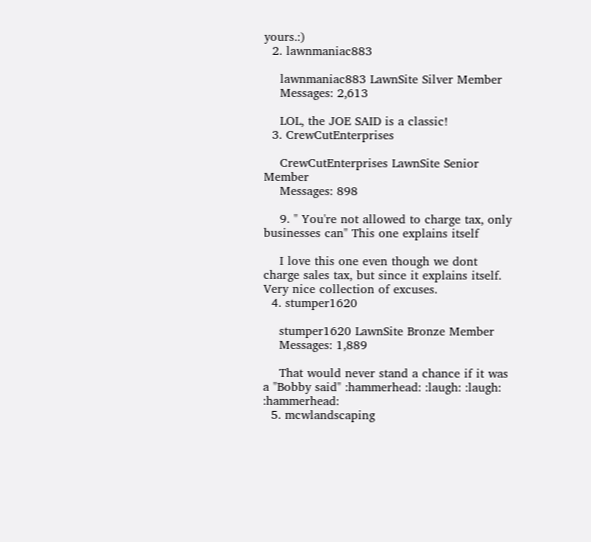yours.:)
  2. lawnmaniac883

    lawnmaniac883 LawnSite Silver Member
    Messages: 2,613

    LOL, the JOE SAID is a classic!
  3. CrewCutEnterprises

    CrewCutEnterprises LawnSite Senior Member
    Messages: 898

    9. " You're not allowed to charge tax, only businesses can" This one explains itself

    I love this one even though we dont charge sales tax, but since it explains itself. Very nice collection of excuses.
  4. stumper1620

    stumper1620 LawnSite Bronze Member
    Messages: 1,889

    That would never stand a chance if it was a "Bobby said" :hammerhead: :laugh: :laugh: :hammerhead:
  5. mcwlandscaping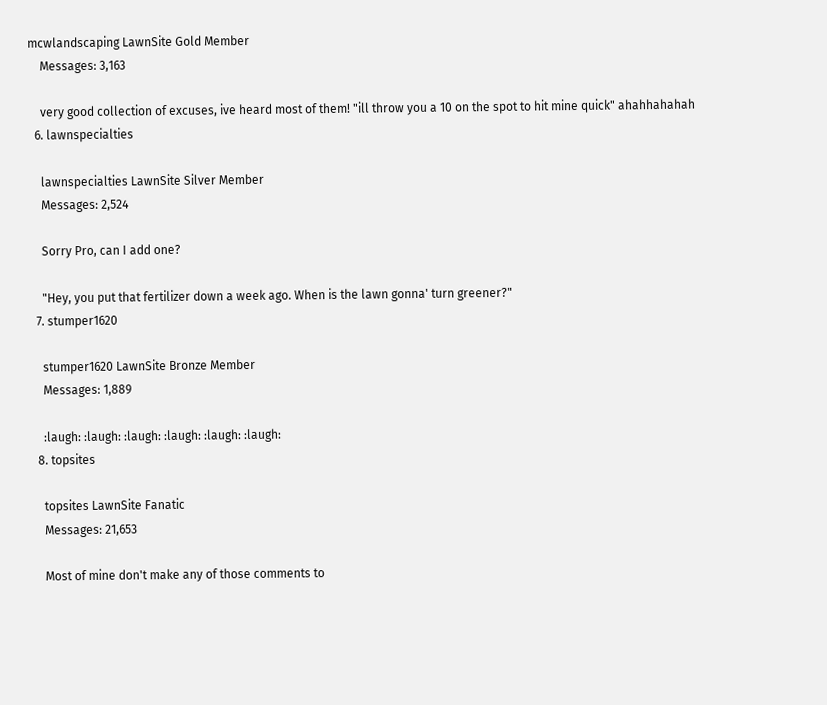mcwlandscaping LawnSite Gold Member
    Messages: 3,163

    very good collection of excuses, ive heard most of them! "ill throw you a 10 on the spot to hit mine quick" ahahhahahah
  6. lawnspecialties

    lawnspecialties LawnSite Silver Member
    Messages: 2,524

    Sorry Pro, can I add one?

    "Hey, you put that fertilizer down a week ago. When is the lawn gonna' turn greener?"
  7. stumper1620

    stumper1620 LawnSite Bronze Member
    Messages: 1,889

    :laugh: :laugh: :laugh: :laugh: :laugh: :laugh:
  8. topsites

    topsites LawnSite Fanatic
    Messages: 21,653

    Most of mine don't make any of those comments to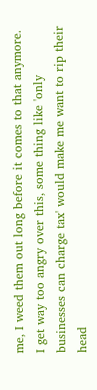me, I weed them out long before it comes to that anymore. I get way too angry over this, some thing like 'only businesses can charge tax' would make me want to rip their head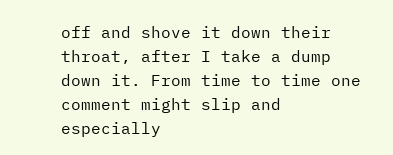off and shove it down their throat, after I take a dump down it. From time to time one comment might slip and especially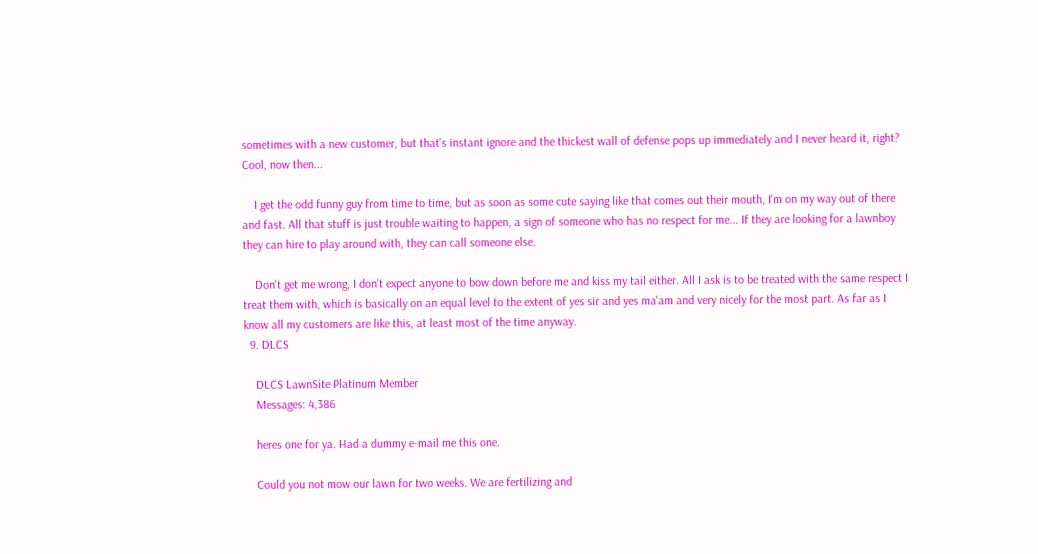sometimes with a new customer, but that's instant ignore and the thickest wall of defense pops up immediately and I never heard it, right? Cool, now then...

    I get the odd funny guy from time to time, but as soon as some cute saying like that comes out their mouth, I'm on my way out of there and fast. All that stuff is just trouble waiting to happen, a sign of someone who has no respect for me... If they are looking for a lawnboy they can hire to play around with, they can call someone else.

    Don't get me wrong, I don't expect anyone to bow down before me and kiss my tail either. All I ask is to be treated with the same respect I treat them with, which is basically on an equal level to the extent of yes sir and yes ma'am and very nicely for the most part. As far as I know all my customers are like this, at least most of the time anyway.
  9. DLCS

    DLCS LawnSite Platinum Member
    Messages: 4,386

    heres one for ya. Had a dummy e-mail me this one.

    Could you not mow our lawn for two weeks. We are fertilizing and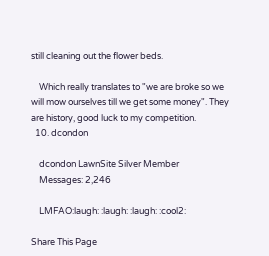still cleaning out the flower beds.

    Which really translates to "we are broke so we will mow ourselves till we get some money". They are history, good luck to my competition.
  10. dcondon

    dcondon LawnSite Silver Member
    Messages: 2,246

    LMFAO:laugh: :laugh: :laugh: :cool2:

Share This Page